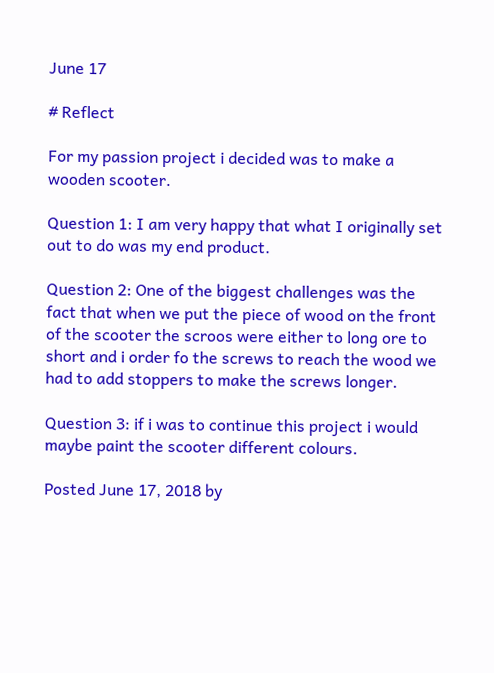June 17

# Reflect

For my passion project i decided was to make a wooden scooter.

Question 1: I am very happy that what I originally set out to do was my end product.

Question 2: One of the biggest challenges was the fact that when we put the piece of wood on the front of the scooter the scroos were either to long ore to short and i order fo the screws to reach the wood we had to add stoppers to make the screws longer.

Question 3: if i was to continue this project i would maybe paint the scooter different colours.

Posted June 17, 2018 by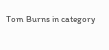Tom Burns in category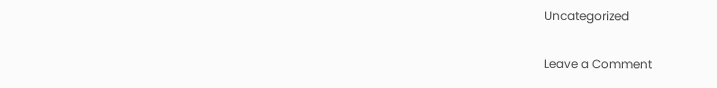Uncategorized

Leave a Comment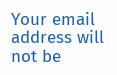Your email address will not be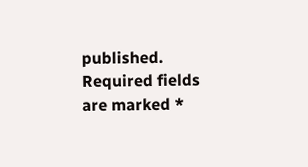published. Required fields are marked *